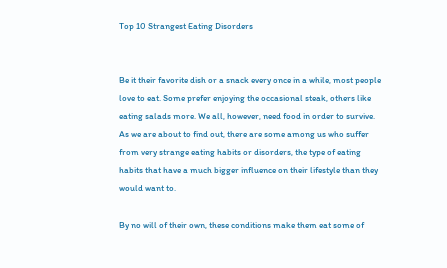Top 10 Strangest Eating Disorders


Be it their favorite dish or a snack every once in a while, most people love to eat. Some prefer enjoying the occasional steak, others like eating salads more. We all, however, need food in order to survive. As we are about to find out, there are some among us who suffer from very strange eating habits or disorders, the type of eating habits that have a much bigger influence on their lifestyle than they would want to.

By no will of their own, these conditions make them eat some of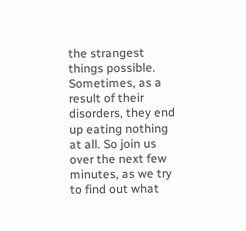the strangest things possible. Sometimes, as a result of their disorders, they end up eating nothing at all. So join us over the next few minutes, as we try to find out what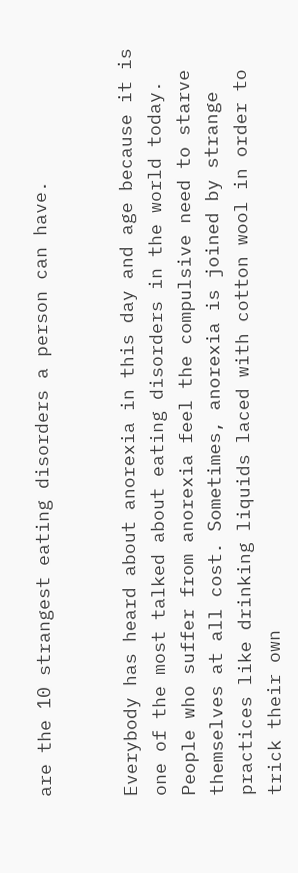are the 10 strangest eating disorders a person can have.


Everybody has heard about anorexia in this day and age because it is one of the most talked about eating disorders in the world today. People who suffer from anorexia feel the compulsive need to starve themselves at all cost. Sometimes, anorexia is joined by strange practices like drinking liquids laced with cotton wool in order to trick their own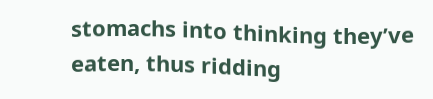stomachs into thinking they’ve eaten, thus ridding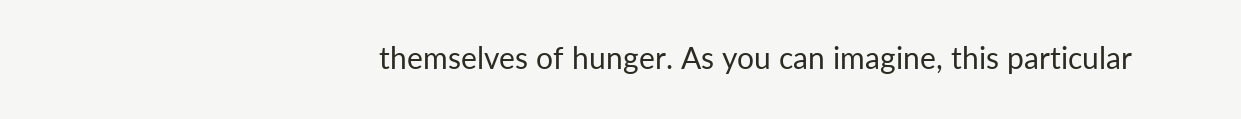themselves of hunger. As you can imagine, this particular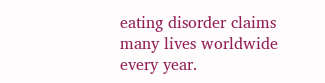eating disorder claims many lives worldwide every year.